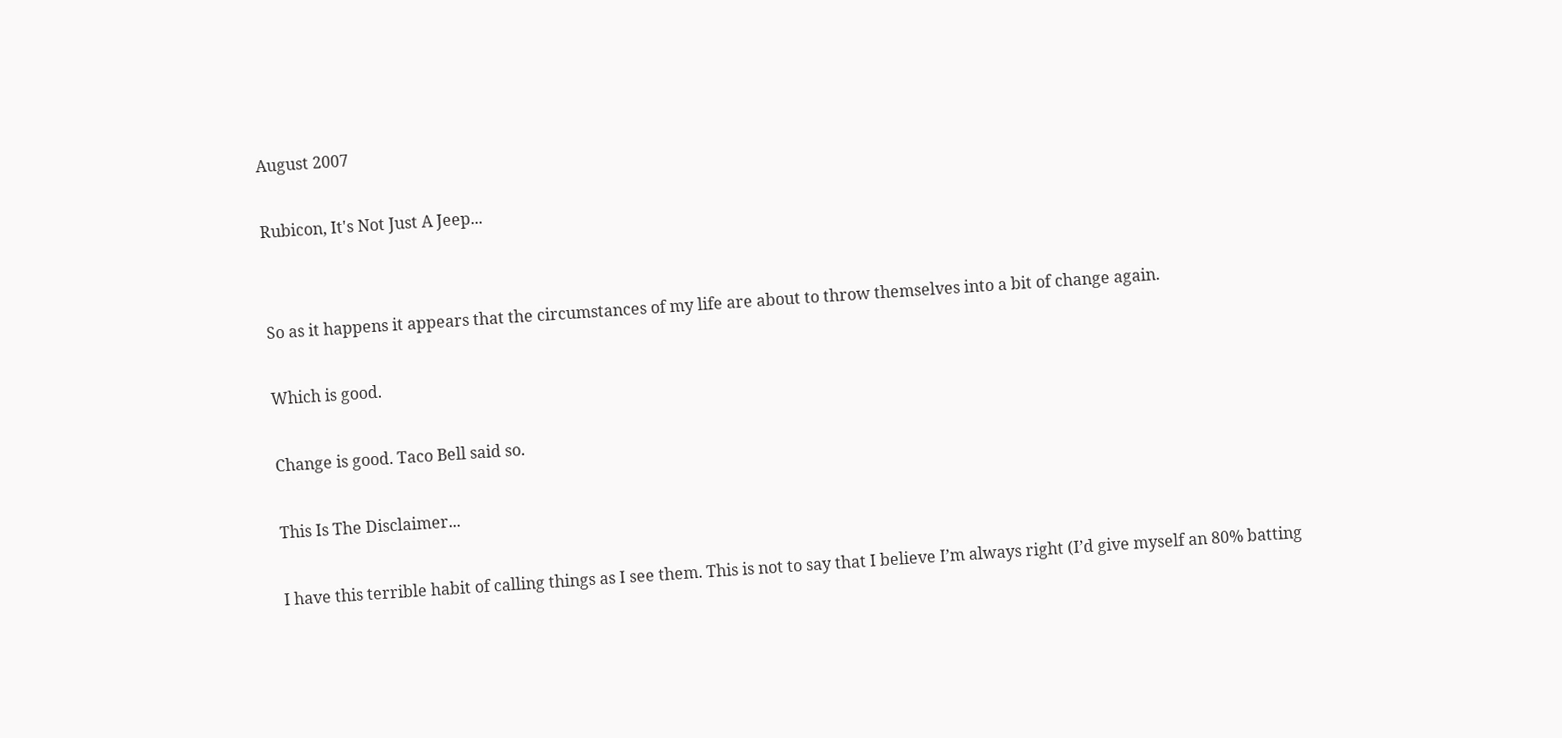August 2007

Rubicon, It's Not Just A Jeep...


So as it happens it appears that the circumstances of my life are about to throw themselves into a bit of change again.

Which is good.

Change is good. Taco Bell said so.

This Is The Disclaimer...

I have this terrible habit of calling things as I see them. This is not to say that I believe I’m always right (I’d give myself an 80% batting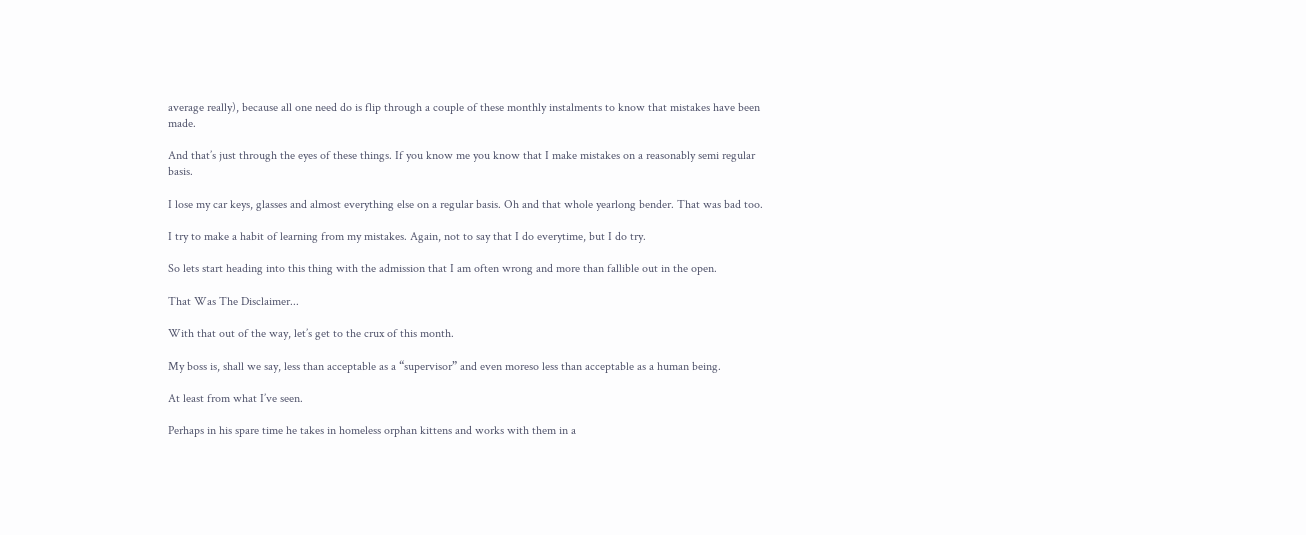average really), because all one need do is flip through a couple of these monthly instalments to know that mistakes have been made.

And that’s just through the eyes of these things. If you know me you know that I make mistakes on a reasonably semi regular basis.

I lose my car keys, glasses and almost everything else on a regular basis. Oh and that whole yearlong bender. That was bad too.

I try to make a habit of learning from my mistakes. Again, not to say that I do everytime, but I do try.

So lets start heading into this thing with the admission that I am often wrong and more than fallible out in the open.

That Was The Disclaimer...

With that out of the way, let’s get to the crux of this month.

My boss is, shall we say, less than acceptable as a “supervisor” and even moreso less than acceptable as a human being.

At least from what I’ve seen.

Perhaps in his spare time he takes in homeless orphan kittens and works with them in a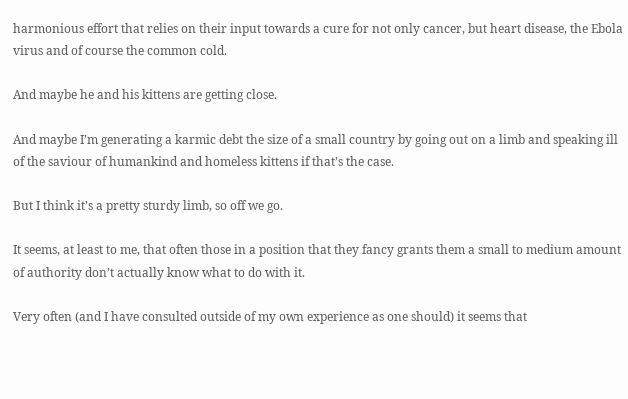harmonious effort that relies on their input towards a cure for not only cancer, but heart disease, the Ebola virus and of course the common cold.

And maybe he and his kittens are getting close.

And maybe I’m generating a karmic debt the size of a small country by going out on a limb and speaking ill of the saviour of humankind and homeless kittens if that’s the case.

But I think it’s a pretty sturdy limb, so off we go.

It seems, at least to me, that often those in a position that they fancy grants them a small to medium amount of authority don’t actually know what to do with it.

Very often (and I have consulted outside of my own experience as one should) it seems that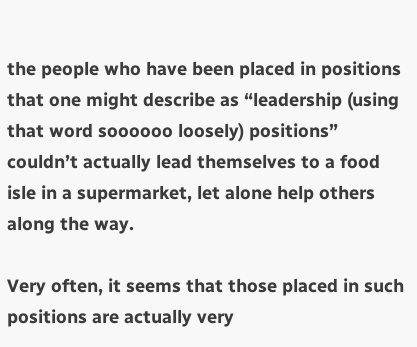the people who have been placed in positions that one might describe as “leadership (using that word soooooo loosely) positions” couldn’t actually lead themselves to a food isle in a supermarket, let alone help others along the way.

Very often, it seems that those placed in such positions are actually very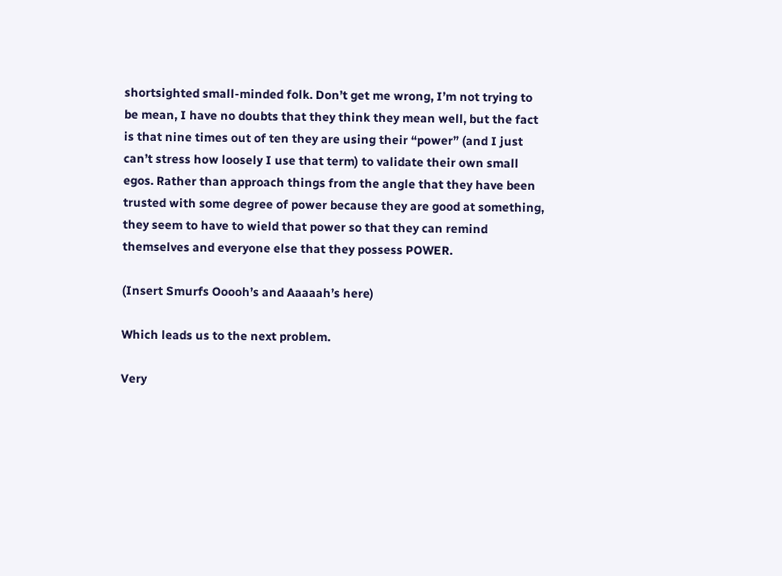shortsighted small-minded folk. Don’t get me wrong, I’m not trying to be mean, I have no doubts that they think they mean well, but the fact is that nine times out of ten they are using their “power” (and I just can’t stress how loosely I use that term) to validate their own small egos. Rather than approach things from the angle that they have been trusted with some degree of power because they are good at something, they seem to have to wield that power so that they can remind themselves and everyone else that they possess POWER.

(Insert Smurfs Ooooh’s and Aaaaah’s here)

Which leads us to the next problem.

Very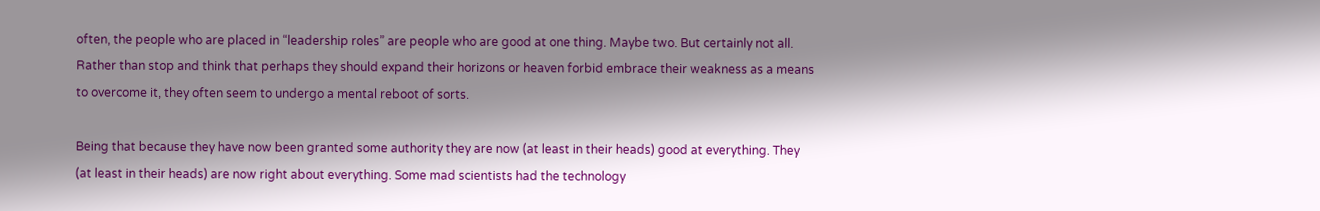often, the people who are placed in “leadership roles” are people who are good at one thing. Maybe two. But certainly not all. Rather than stop and think that perhaps they should expand their horizons or heaven forbid embrace their weakness as a means to overcome it, they often seem to undergo a mental reboot of sorts.

Being that because they have now been granted some authority they are now (at least in their heads) good at everything. They (at least in their heads) are now right about everything. Some mad scientists had the technology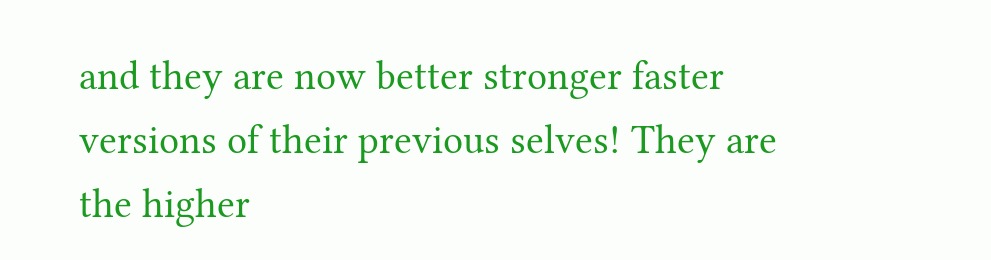and they are now better stronger faster versions of their previous selves! They are the higher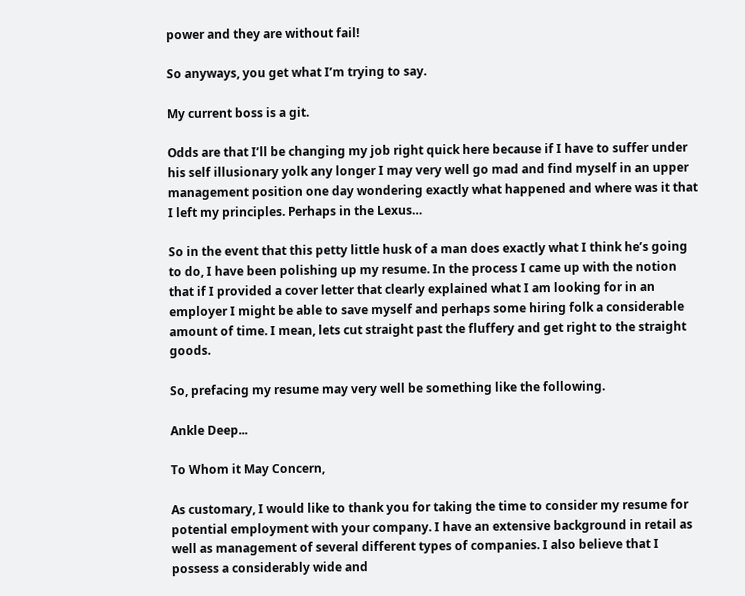power and they are without fail!

So anyways, you get what I’m trying to say.

My current boss is a git.

Odds are that I’ll be changing my job right quick here because if I have to suffer under his self illusionary yolk any longer I may very well go mad and find myself in an upper management position one day wondering exactly what happened and where was it that I left my principles. Perhaps in the Lexus…

So in the event that this petty little husk of a man does exactly what I think he’s going to do, I have been polishing up my resume. In the process I came up with the notion that if I provided a cover letter that clearly explained what I am looking for in an employer I might be able to save myself and perhaps some hiring folk a considerable amount of time. I mean, lets cut straight past the fluffery and get right to the straight goods.

So, prefacing my resume may very well be something like the following.

Ankle Deep...

To Whom it May Concern,

As customary, I would like to thank you for taking the time to consider my resume for potential employment with your company. I have an extensive background in retail as well as management of several different types of companies. I also believe that I possess a considerably wide and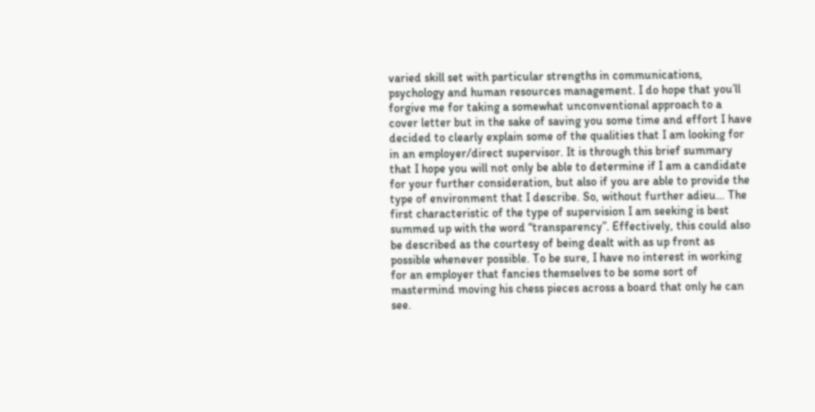varied skill set with particular strengths in communications, psychology and human resources management. I do hope that you’ll forgive me for taking a somewhat unconventional approach to a cover letter but in the sake of saving you some time and effort I have decided to clearly explain some of the qualities that I am looking for in an employer/direct supervisor. It is through this brief summary that I hope you will not only be able to determine if I am a candidate for your further consideration, but also if you are able to provide the type of environment that I describe. So, without further adieu… The first characteristic of the type of supervision I am seeking is best summed up with the word “transparency”. Effectively, this could also be described as the courtesy of being dealt with as up front as possible whenever possible. To be sure, I have no interest in working for an employer that fancies themselves to be some sort of mastermind moving his chess pieces across a board that only he can see.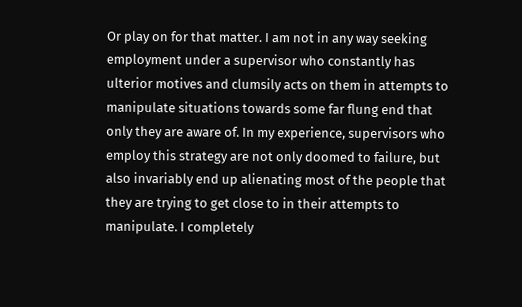Or play on for that matter. I am not in any way seeking employment under a supervisor who constantly has ulterior motives and clumsily acts on them in attempts to manipulate situations towards some far flung end that only they are aware of. In my experience, supervisors who employ this strategy are not only doomed to failure, but also invariably end up alienating most of the people that they are trying to get close to in their attempts to manipulate. I completely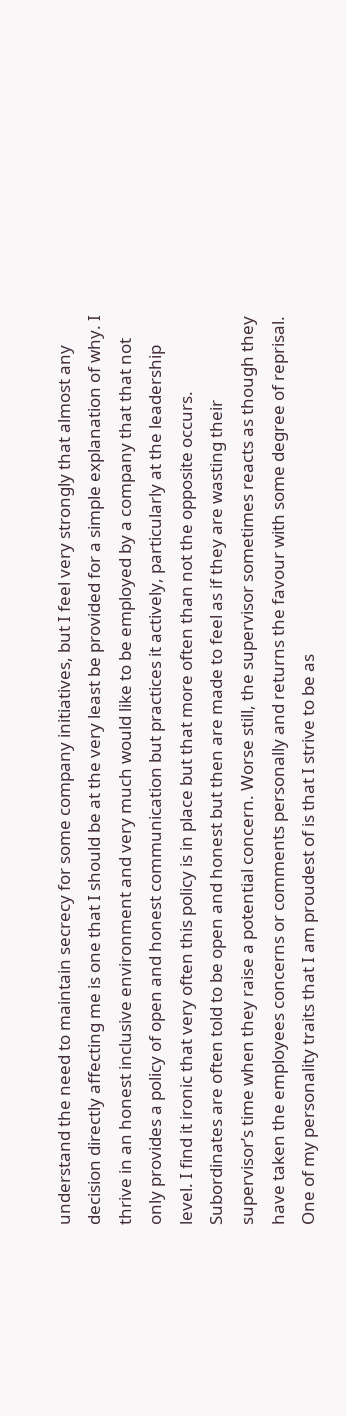understand the need to maintain secrecy for some company initiatives, but I feel very strongly that almost any decision directly affecting me is one that I should be at the very least be provided for a simple explanation of why. I thrive in an honest inclusive environment and very much would like to be employed by a company that that not only provides a policy of open and honest communication but practices it actively, particularly at the leadership level. I find it ironic that very often this policy is in place but that more often than not the opposite occurs. Subordinates are often told to be open and honest but then are made to feel as if they are wasting their supervisor’s time when they raise a potential concern. Worse still, the supervisor sometimes reacts as though they have taken the employees concerns or comments personally and returns the favour with some degree of reprisal. One of my personality traits that I am proudest of is that I strive to be as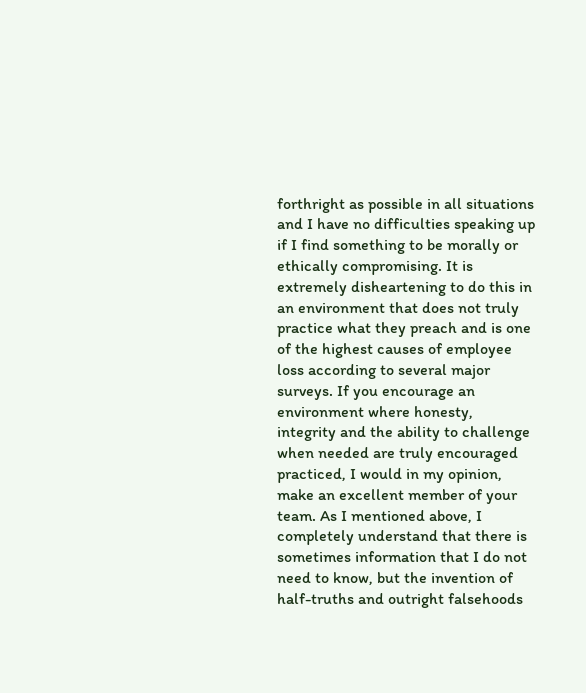forthright as possible in all situations and I have no difficulties speaking up if I find something to be morally or ethically compromising. It is extremely disheartening to do this in an environment that does not truly practice what they preach and is one of the highest causes of employee loss according to several major surveys. If you encourage an environment where honesty, integrity and the ability to challenge when needed are truly encouraged practiced, I would in my opinion, make an excellent member of your team. As I mentioned above, I completely understand that there is sometimes information that I do not need to know, but the invention of half-truths and outright falsehoods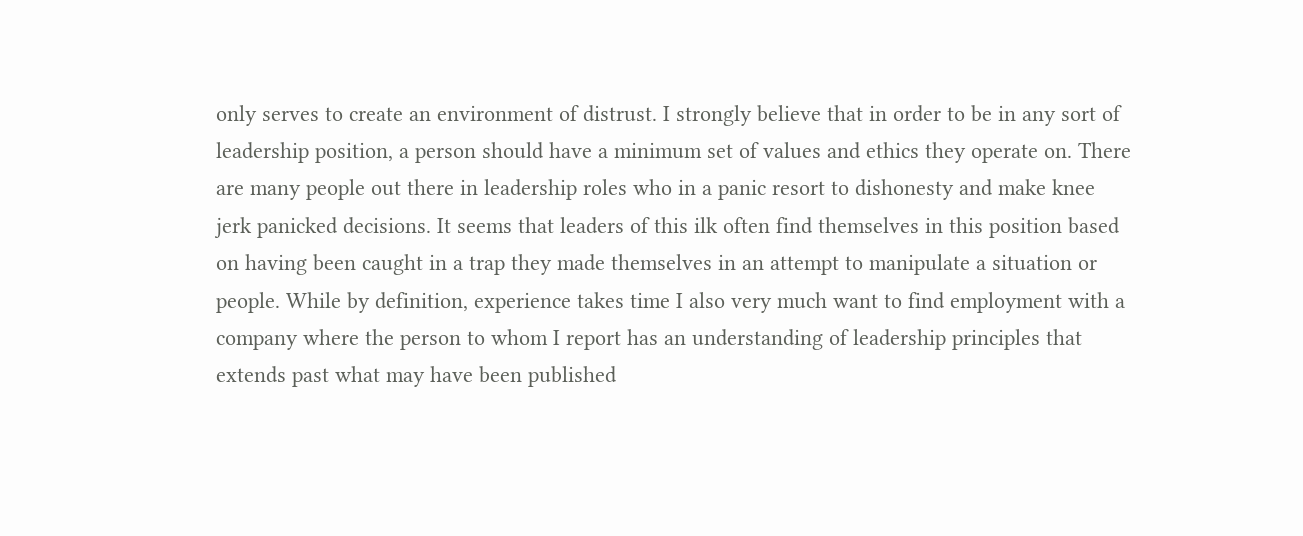only serves to create an environment of distrust. I strongly believe that in order to be in any sort of leadership position, a person should have a minimum set of values and ethics they operate on. There are many people out there in leadership roles who in a panic resort to dishonesty and make knee jerk panicked decisions. It seems that leaders of this ilk often find themselves in this position based on having been caught in a trap they made themselves in an attempt to manipulate a situation or people. While by definition, experience takes time I also very much want to find employment with a company where the person to whom I report has an understanding of leadership principles that extends past what may have been published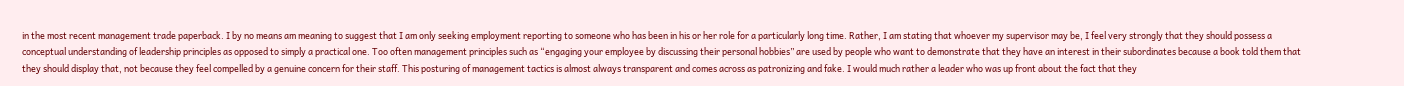in the most recent management trade paperback. I by no means am meaning to suggest that I am only seeking employment reporting to someone who has been in his or her role for a particularly long time. Rather, I am stating that whoever my supervisor may be, I feel very strongly that they should possess a conceptual understanding of leadership principles as opposed to simply a practical one. Too often management principles such as “engaging your employee by discussing their personal hobbies” are used by people who want to demonstrate that they have an interest in their subordinates because a book told them that they should display that, not because they feel compelled by a genuine concern for their staff. This posturing of management tactics is almost always transparent and comes across as patronizing and fake. I would much rather a leader who was up front about the fact that they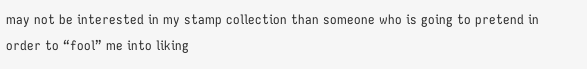may not be interested in my stamp collection than someone who is going to pretend in order to “fool” me into liking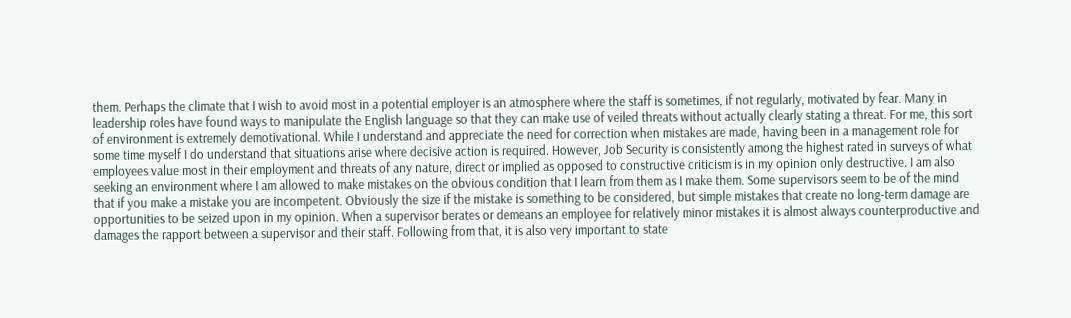them. Perhaps the climate that I wish to avoid most in a potential employer is an atmosphere where the staff is sometimes, if not regularly, motivated by fear. Many in leadership roles have found ways to manipulate the English language so that they can make use of veiled threats without actually clearly stating a threat. For me, this sort of environment is extremely demotivational. While I understand and appreciate the need for correction when mistakes are made, having been in a management role for some time myself I do understand that situations arise where decisive action is required. However, Job Security is consistently among the highest rated in surveys of what employees value most in their employment and threats of any nature, direct or implied as opposed to constructive criticism is in my opinion only destructive. I am also seeking an environment where I am allowed to make mistakes on the obvious condition that I learn from them as I make them. Some supervisors seem to be of the mind that if you make a mistake you are incompetent. Obviously the size if the mistake is something to be considered, but simple mistakes that create no long-term damage are opportunities to be seized upon in my opinion. When a supervisor berates or demeans an employee for relatively minor mistakes it is almost always counterproductive and damages the rapport between a supervisor and their staff. Following from that, it is also very important to state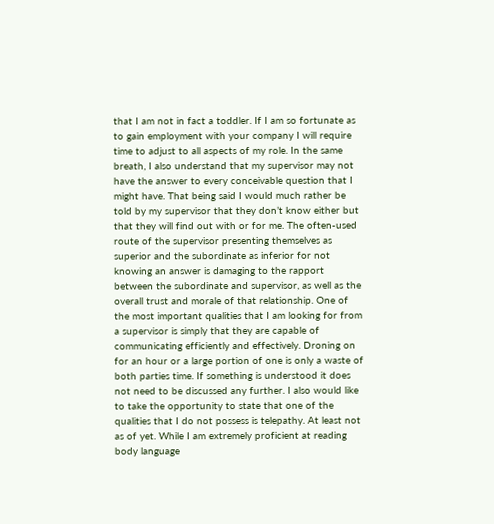that I am not in fact a toddler. If I am so fortunate as to gain employment with your company I will require time to adjust to all aspects of my role. In the same breath, I also understand that my supervisor may not have the answer to every conceivable question that I might have. That being said I would much rather be told by my supervisor that they don’t know either but that they will find out with or for me. The often-used route of the supervisor presenting themselves as superior and the subordinate as inferior for not knowing an answer is damaging to the rapport between the subordinate and supervisor, as well as the overall trust and morale of that relationship. One of the most important qualities that I am looking for from a supervisor is simply that they are capable of communicating efficiently and effectively. Droning on for an hour or a large portion of one is only a waste of both parties time. If something is understood it does not need to be discussed any further. I also would like to take the opportunity to state that one of the qualities that I do not possess is telepathy. At least not as of yet. While I am extremely proficient at reading body language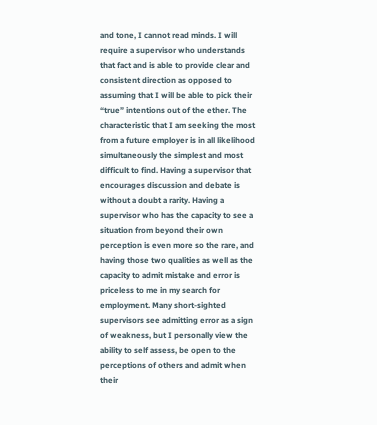and tone, I cannot read minds. I will require a supervisor who understands that fact and is able to provide clear and consistent direction as opposed to assuming that I will be able to pick their “true” intentions out of the ether. The characteristic that I am seeking the most from a future employer is in all likelihood simultaneously the simplest and most difficult to find. Having a supervisor that encourages discussion and debate is without a doubt a rarity. Having a supervisor who has the capacity to see a situation from beyond their own perception is even more so the rare, and having those two qualities as well as the capacity to admit mistake and error is priceless to me in my search for employment. Many short-sighted supervisors see admitting error as a sign of weakness, but I personally view the ability to self assess, be open to the perceptions of others and admit when their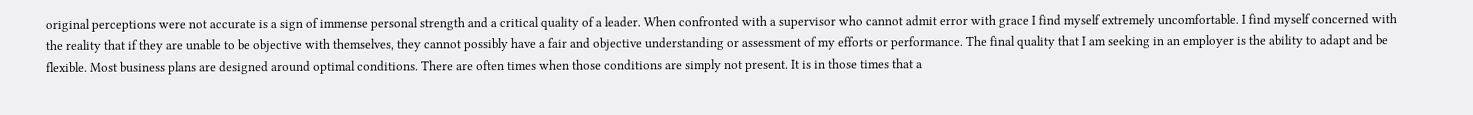original perceptions were not accurate is a sign of immense personal strength and a critical quality of a leader. When confronted with a supervisor who cannot admit error with grace I find myself extremely uncomfortable. I find myself concerned with the reality that if they are unable to be objective with themselves, they cannot possibly have a fair and objective understanding or assessment of my efforts or performance. The final quality that I am seeking in an employer is the ability to adapt and be flexible. Most business plans are designed around optimal conditions. There are often times when those conditions are simply not present. It is in those times that a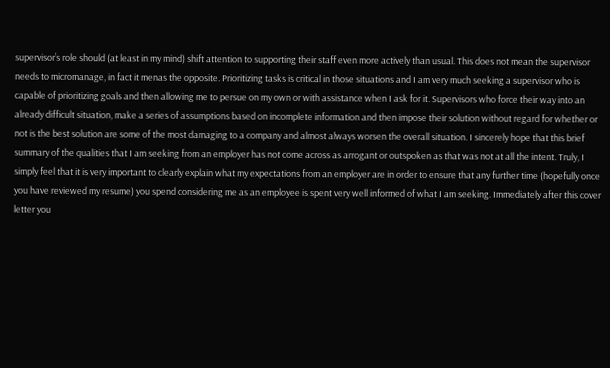supervisor’s role should (at least in my mind) shift attention to supporting their staff even more actively than usual. This does not mean the supervisor needs to micromanage, in fact it menas the opposite. Prioritizing tasks is critical in those situations and I am very much seeking a supervisor who is capable of prioritizing goals and then allowing me to persue on my own or with assistance when I ask for it. Supervisors who force their way into an already difficult situation, make a series of assumptions based on incomplete information and then impose their solution without regard for whether or not is the best solution are some of the most damaging to a company and almost always worsen the overall situation. I sincerely hope that this brief summary of the qualities that I am seeking from an employer has not come across as arrogant or outspoken as that was not at all the intent. Truly, I simply feel that it is very important to clearly explain what my expectations from an employer are in order to ensure that any further time (hopefully once you have reviewed my resume) you spend considering me as an employee is spent very well informed of what I am seeking. Immediately after this cover letter you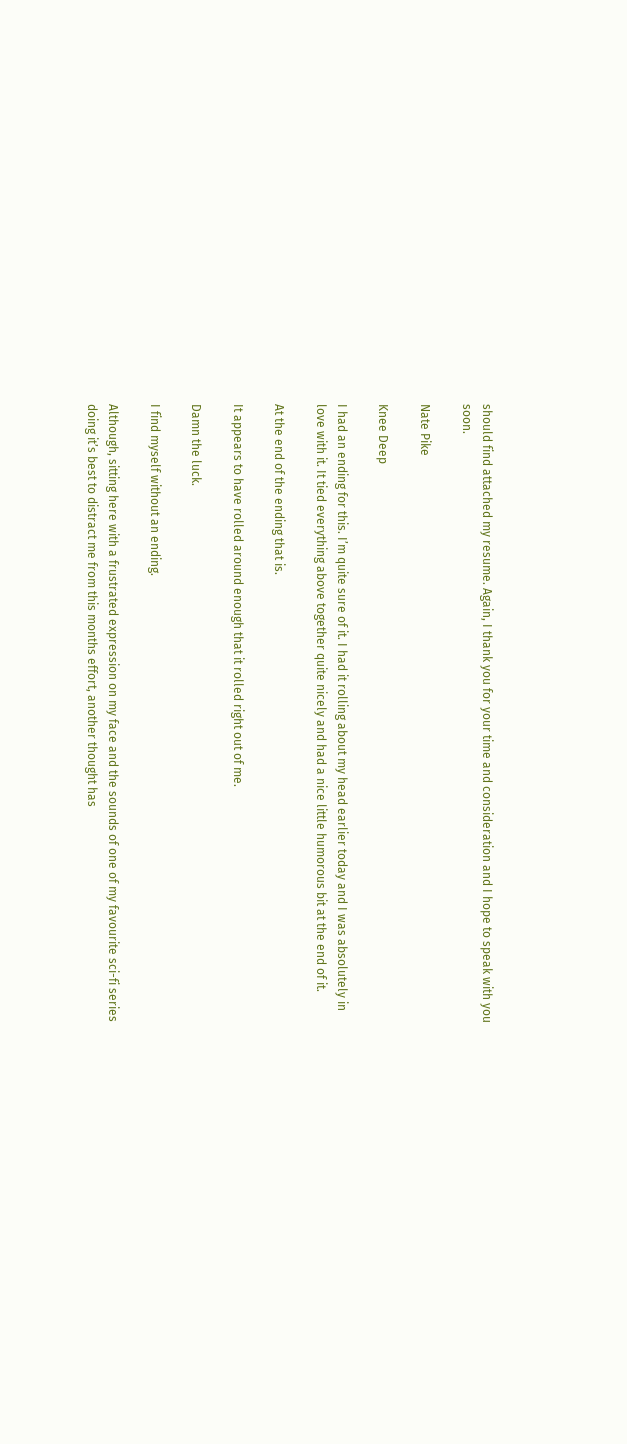should find attached my resume. Again, I thank you for your time and consideration and I hope to speak with you soon.

Nate Pike

Knee Deep

I had an ending for this. I’m quite sure of it. I had it rolling about my head earlier today and I was absolutely in love with it. It tied everything above together quite nicely and had a nice little humorous bit at the end of it.

At the end of the ending that is.

It appears to have rolled around enough that it rolled right out of me.

Damn the luck.

I find myself without an ending.

Although, sitting here with a frustrated expression on my face and the sounds of one of my favourite sci-fi series doing it’s best to distract me from this months effort, another thought has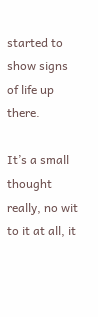started to show signs of life up there.

It’s a small thought really, no wit to it at all, it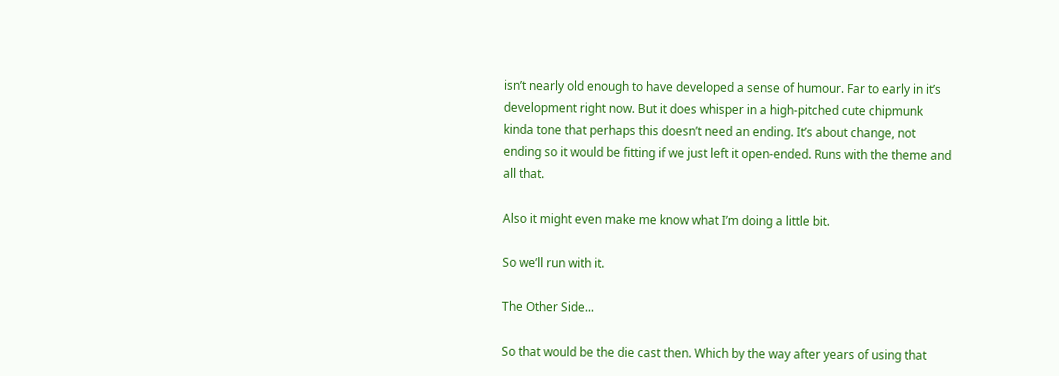isn’t nearly old enough to have developed a sense of humour. Far to early in it’s development right now. But it does whisper in a high-pitched cute chipmunk kinda tone that perhaps this doesn’t need an ending. It’s about change, not ending so it would be fitting if we just left it open-ended. Runs with the theme and all that.

Also it might even make me know what I’m doing a little bit.

So we’ll run with it.

The Other Side...

So that would be the die cast then. Which by the way after years of using that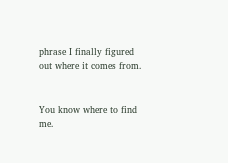phrase I finally figured out where it comes from.


You know where to find me.